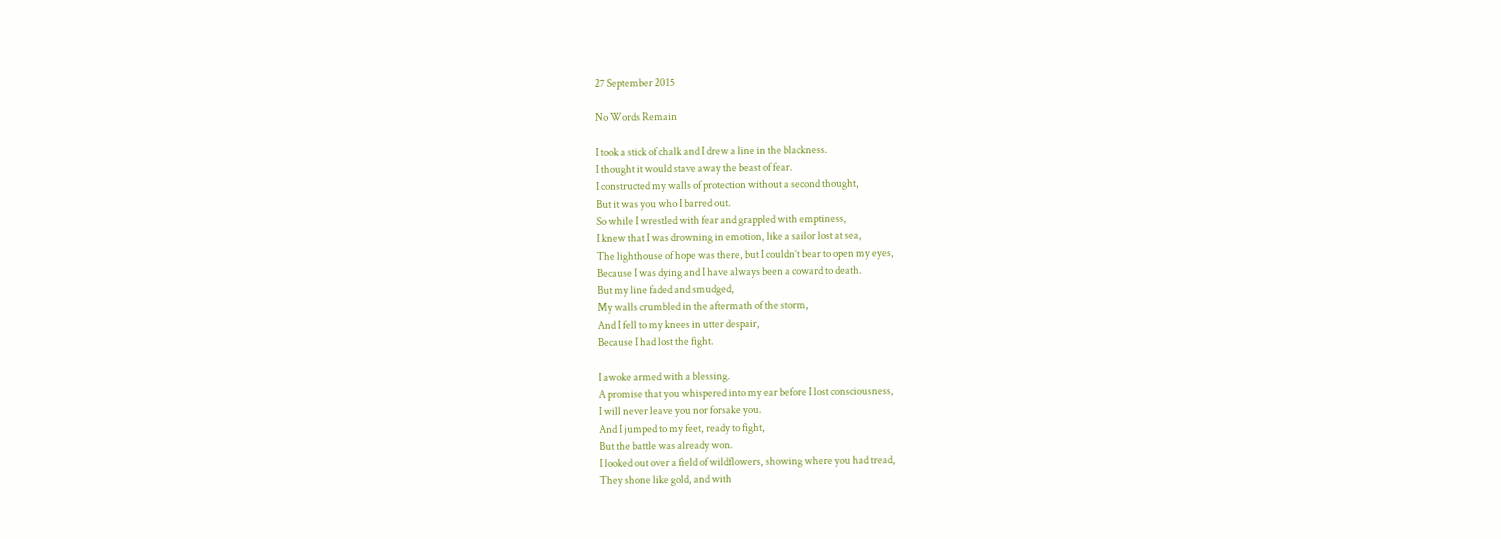27 September 2015

No Words Remain

I took a stick of chalk and I drew a line in the blackness.
I thought it would stave away the beast of fear.
I constructed my walls of protection without a second thought,
But it was you who I barred out.
So while I wrestled with fear and grappled with emptiness,
I knew that I was drowning in emotion, like a sailor lost at sea,
The lighthouse of hope was there, but I couldn’t bear to open my eyes,
Because I was dying and I have always been a coward to death.
But my line faded and smudged,
My walls crumbled in the aftermath of the storm,
And I fell to my knees in utter despair,
Because I had lost the fight.

I awoke armed with a blessing.
A promise that you whispered into my ear before I lost consciousness,
I will never leave you nor forsake you.
And I jumped to my feet, ready to fight,
But the battle was already won.
I looked out over a field of wildflowers, showing where you had tread,
They shone like gold, and with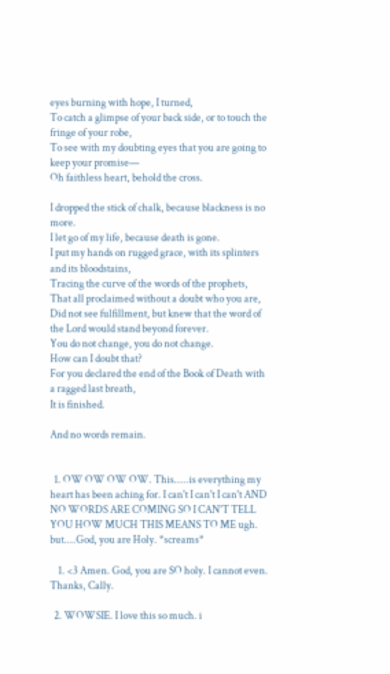eyes burning with hope, I turned,
To catch a glimpse of your back side, or to touch the fringe of your robe,
To see with my doubting eyes that you are going to keep your promise—
Oh faithless heart, behold the cross.

I dropped the stick of chalk, because blackness is no more.
I let go of my life, because death is gone.
I put my hands on rugged grace, with its splinters and its bloodstains,
Tracing the curve of the words of the prophets,
That all proclaimed without a doubt who you are,
Did not see fulfillment, but knew that the word of the Lord would stand beyond forever.
You do not change, you do not change.
How can I doubt that?
For you declared the end of the Book of Death with a ragged last breath,
It is finished.

And no words remain.


  1. OW OW OW OW. This.....is everything my heart has been aching for. I can't I can't I can't AND NO WORDS ARE COMING SO I CAN'T TELL YOU HOW MUCH THIS MEANS TO ME ugh. but....God, you are Holy. *screams*

    1. <3 Amen. God, you are SO holy. I cannot even. Thanks, Cally.

  2. WOWSIE. I love this so much. i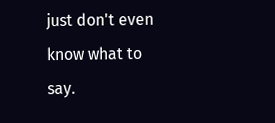just don't even know what to say.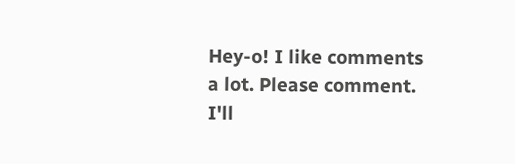Hey-o! I like comments a lot. Please comment. I'll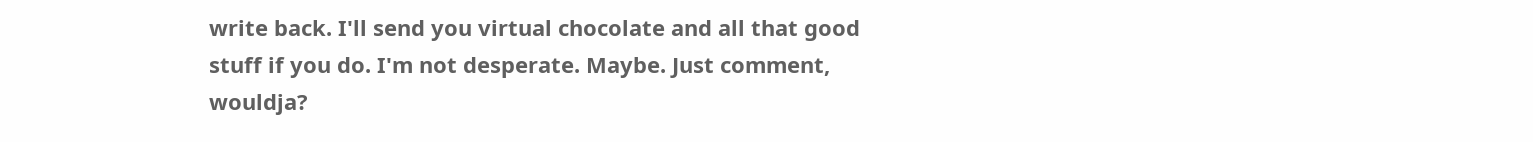write back. I'll send you virtual chocolate and all that good stuff if you do. I'm not desperate. Maybe. Just comment, wouldja?